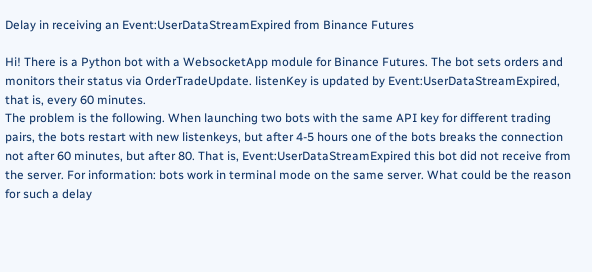Delay in receiving an Event:UserDataStreamExpired from Binance Futures

Hi! There is a Python bot with a WebsocketApp module for Binance Futures. The bot sets orders and monitors their status via OrderTradeUpdate. listenKey is updated by Event:UserDataStreamExpired, that is, every 60 minutes.
The problem is the following. When launching two bots with the same API key for different trading pairs, the bots restart with new listenkeys, but after 4-5 hours one of the bots breaks the connection not after 60 minutes, but after 80. That is, Event:UserDataStreamExpired this bot did not receive from the server. For information: bots work in terminal mode on the same server. What could be the reason for such a delay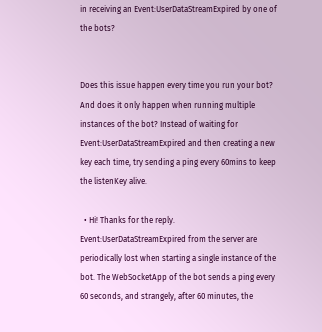in receiving an Event:UserDataStreamExpired by one of the bots?


Does this issue happen every time you run your bot? And does it only happen when running multiple instances of the bot? Instead of waiting for Event:UserDataStreamExpired and then creating a new key each time, try sending a ping every 60mins to keep the listenKey alive.

  • Hi! Thanks for the reply. Event:UserDataStreamExpired from the server are periodically lost when starting a single instance of the bot. The WebSocketApp of the bot sends a ping every 60 seconds, and strangely, after 60 minutes, the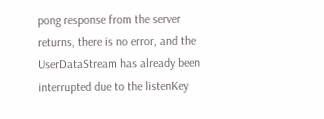pong response from the server returns, there is no error, and the UserDataStream has already been interrupted due to the listenKey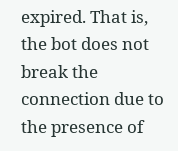expired. That is, the bot does not break the connection due to the presence of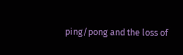ping/pong and the loss of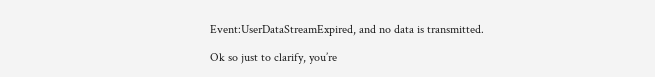Event:UserDataStreamExpired, and no data is transmitted.

Ok so just to clarify, you’re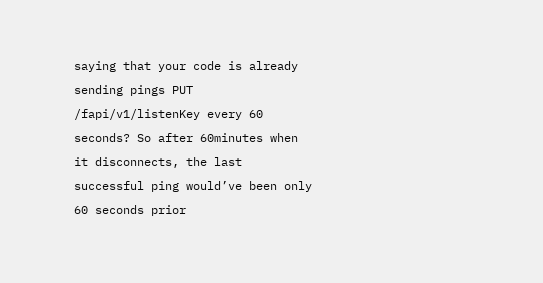saying that your code is already sending pings PUT /fapi/v1/listenKey every 60 seconds? So after 60minutes when it disconnects, the last successful ping would’ve been only 60 seconds prior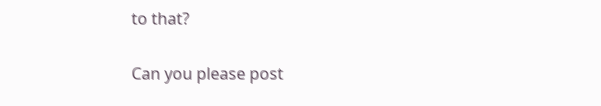to that?

Can you please post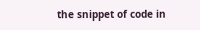the snippet of code in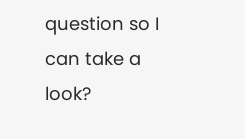question so I can take a look?